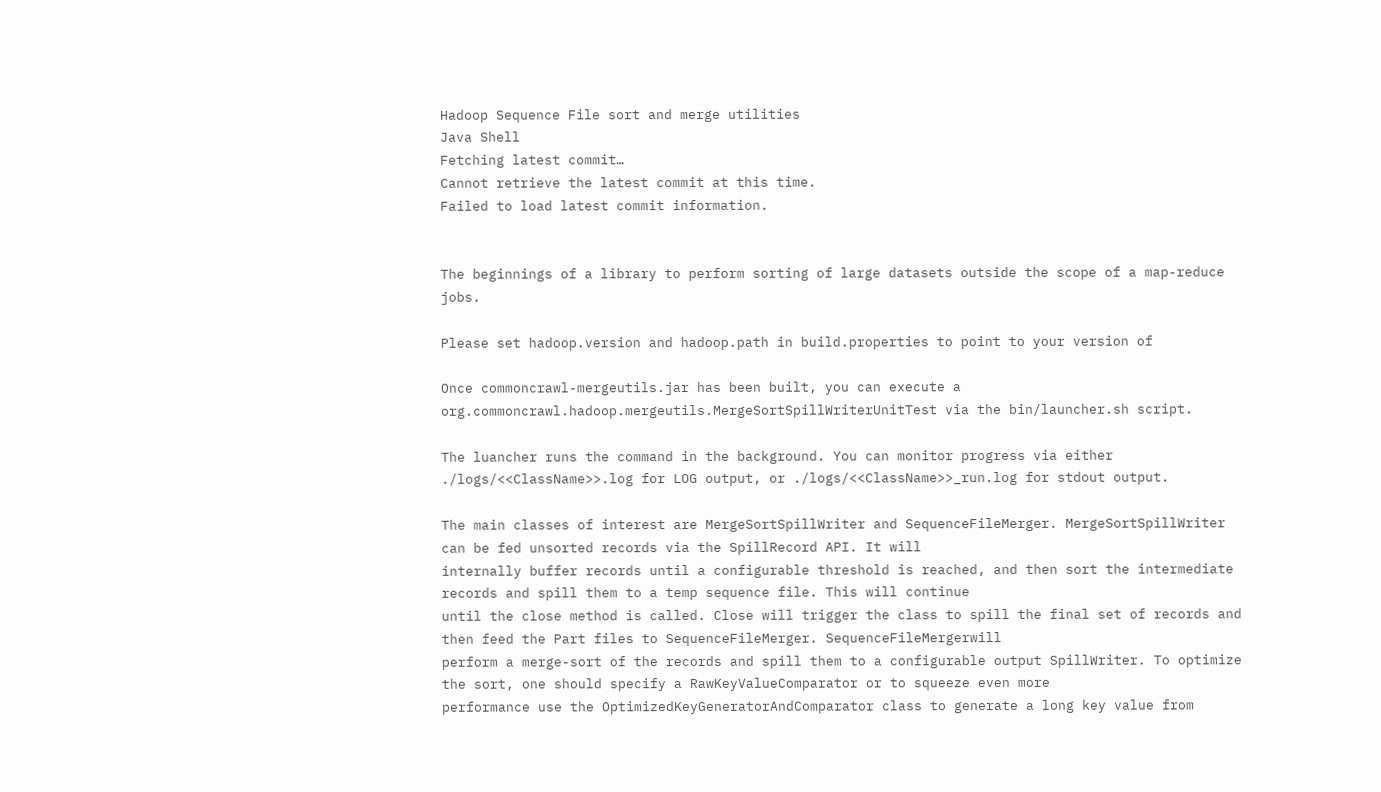Hadoop Sequence File sort and merge utilities
Java Shell
Fetching latest commit…
Cannot retrieve the latest commit at this time.
Failed to load latest commit information.


The beginnings of a library to perform sorting of large datasets outside the scope of a map-reduce jobs.

Please set hadoop.version and hadoop.path in build.properties to point to your version of

Once commoncrawl-mergeutils.jar has been built, you can execute a org.commoncrawl.hadoop.mergeutils.MergeSortSpillWriterUnitTest via the bin/launcher.sh script.

The luancher runs the command in the background. You can monitor progress via either ./logs/<<ClassName>>.log for LOG output, or ./logs/<<ClassName>>_run.log for stdout output.

The main classes of interest are MergeSortSpillWriter and SequenceFileMerger. MergeSortSpillWriter can be fed unsorted records via the SpillRecord API. It will
internally buffer records until a configurable threshold is reached, and then sort the intermediate records and spill them to a temp sequence file. This will continue
until the close method is called. Close will trigger the class to spill the final set of records and then feed the Part files to SequenceFileMerger. SequenceFileMergerwill
perform a merge-sort of the records and spill them to a configurable output SpillWriter. To optimize the sort, one should specify a RawKeyValueComparator or to squeeze even more
performance use the OptimizedKeyGeneratorAndComparator class to generate a long key value from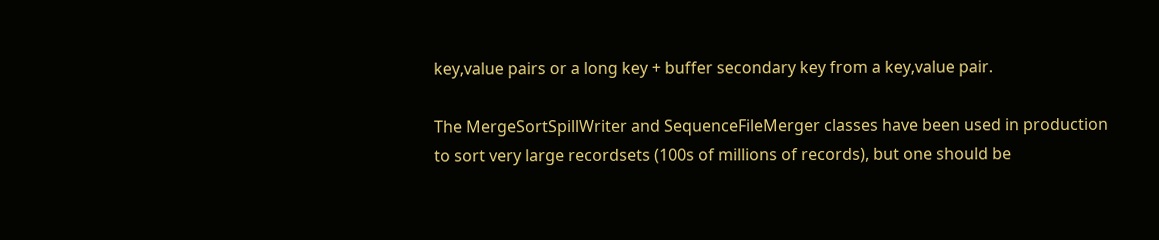key,value pairs or a long key + buffer secondary key from a key,value pair.

The MergeSortSpillWriter and SequenceFileMerger classes have been used in production to sort very large recordsets (100s of millions of records), but one should be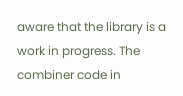aware that the library is a work in progress. The combiner code in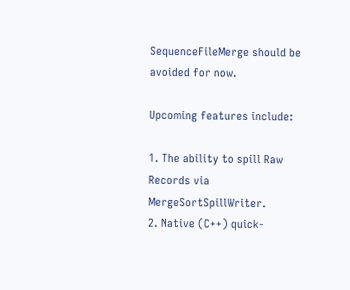SequenceFileMerge should be avoided for now.

Upcoming features include:

1. The ability to spill Raw Records via MergeSortSpillWriter.
2. Native (C++) quick-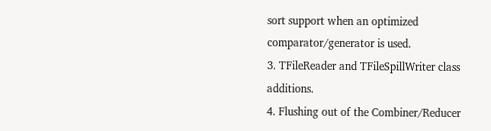sort support when an optimized comparator/generator is used.
3. TFileReader and TFileSpillWriter class additions.
4. Flushing out of the Combiner/Reducer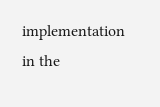implementation in the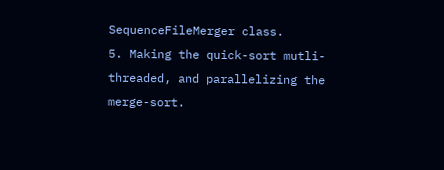SequenceFileMerger class.
5. Making the quick-sort mutli-threaded, and parallelizing the merge-sort.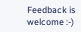Feedback is welcome :-)